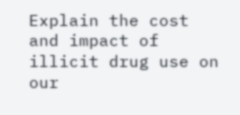Explain the cost and impact of illicit drug use on our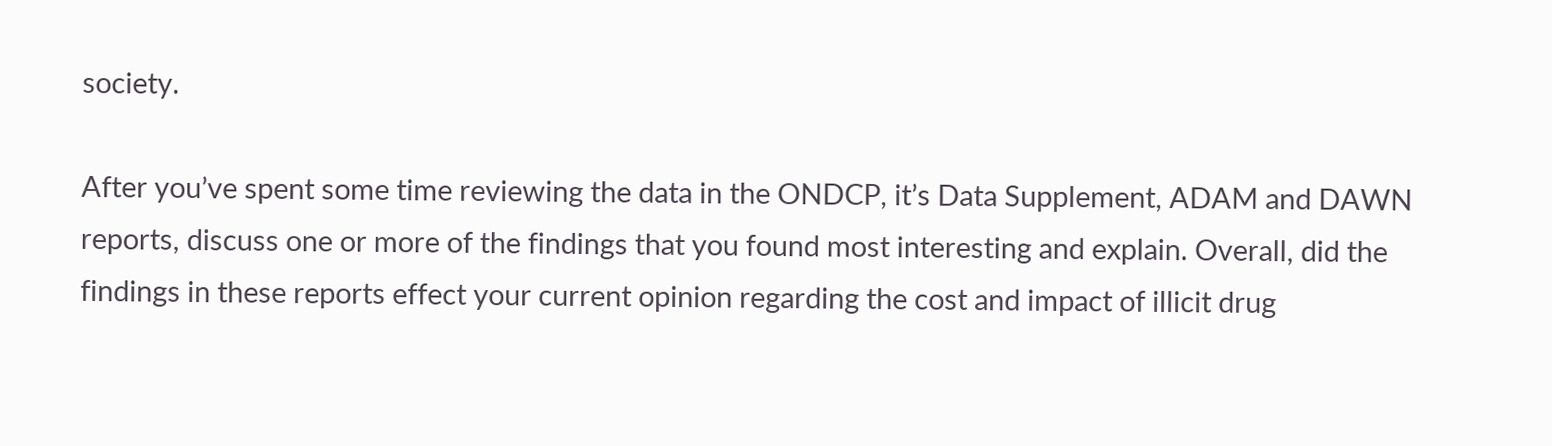society.

After you’ve spent some time reviewing the data in the ONDCP, it’s Data Supplement, ADAM and DAWN reports, discuss one or more of the findings that you found most interesting and explain. Overall, did the findings in these reports effect your current opinion regarding the cost and impact of illicit drug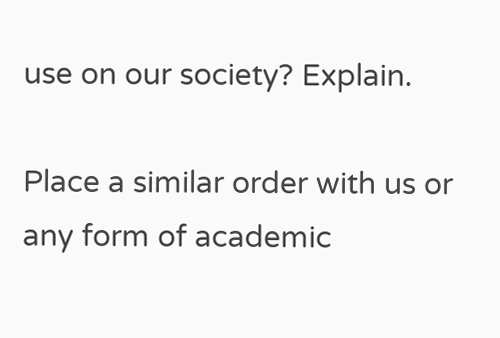use on our society? Explain.

Place a similar order with us or any form of academic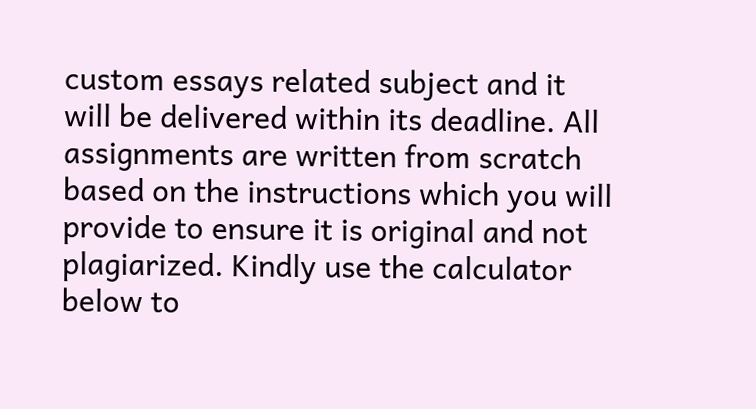custom essays related subject and it will be delivered within its deadline. All assignments are written from scratch based on the instructions which you will provide to ensure it is original and not plagiarized. Kindly use the calculator below to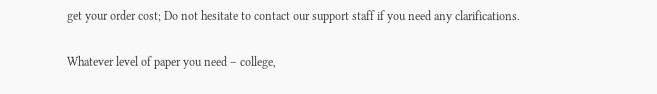get your order cost; Do not hesitate to contact our support staff if you need any clarifications.

Whatever level of paper you need – college,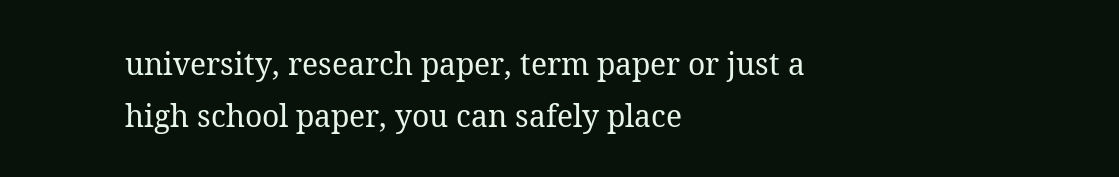university, research paper, term paper or just a high school paper, you can safely place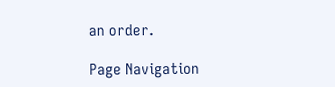an order.

Page Navigation